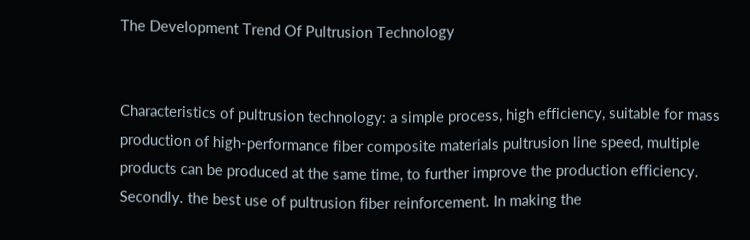The Development Trend Of Pultrusion Technology


Characteristics of pultrusion technology: a simple process, high efficiency, suitable for mass production of high-performance fiber composite materials pultrusion line speed, multiple products can be produced at the same time, to further improve the production efficiency. Secondly. the best use of pultrusion fiber reinforcement. In making the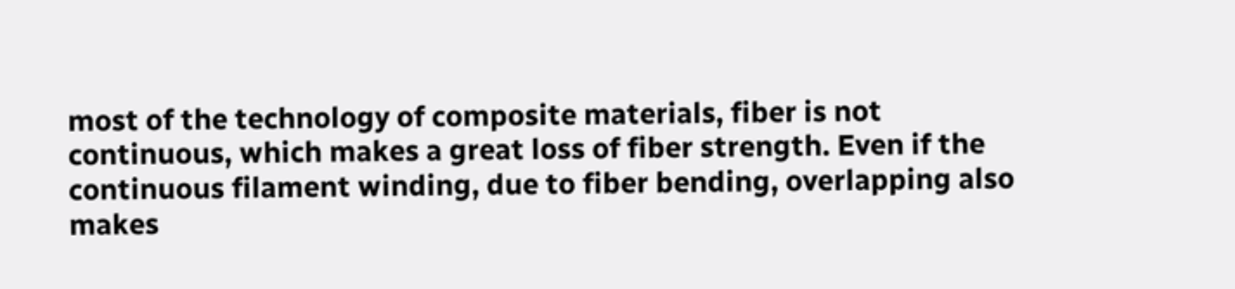most of the technology of composite materials, fiber is not continuous, which makes a great loss of fiber strength. Even if the continuous filament winding, due to fiber bending, overlapping also makes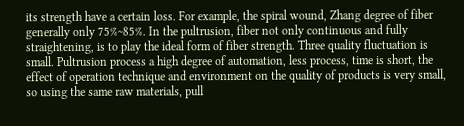its strength have a certain loss. For example, the spiral wound, Zhang degree of fiber generally only 75%~85%. In the pultrusion, fiber not only continuous and fully straightening, is to play the ideal form of fiber strength. Three quality fluctuation is small. Pultrusion process a high degree of automation, less process, time is short, the effect of operation technique and environment on the quality of products is very small, so using the same raw materials, pull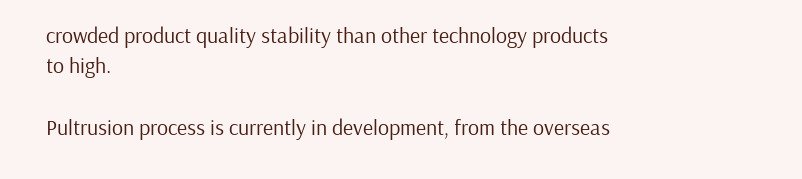crowded product quality stability than other technology products to high.

Pultrusion process is currently in development, from the overseas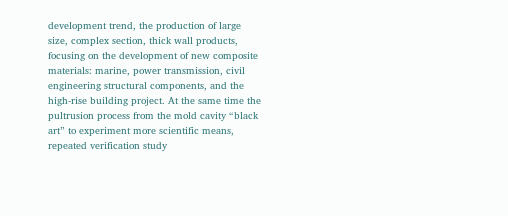development trend, the production of large size, complex section, thick wall products, focusing on the development of new composite materials: marine, power transmission, civil engineering structural components, and the high-rise building project. At the same time the pultrusion process from the mold cavity “black art” to experiment more scientific means, repeated verification study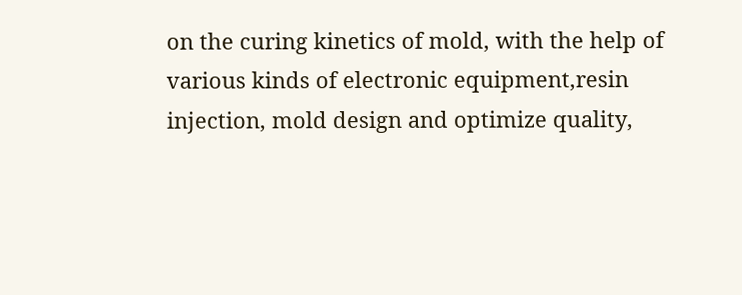on the curing kinetics of mold, with the help of various kinds of electronic equipment,resin injection, mold design and optimize quality,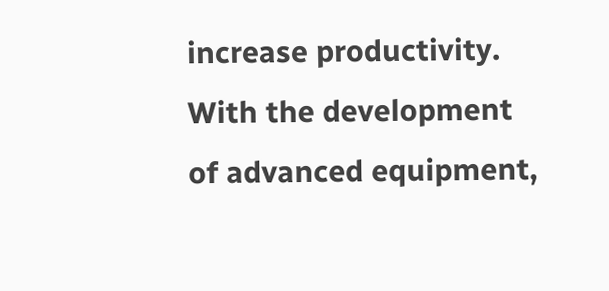increase productivity. With the development of advanced equipment,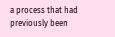a process that had previously been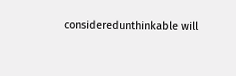consideredunthinkable will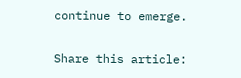continue to emerge.

Share this article: